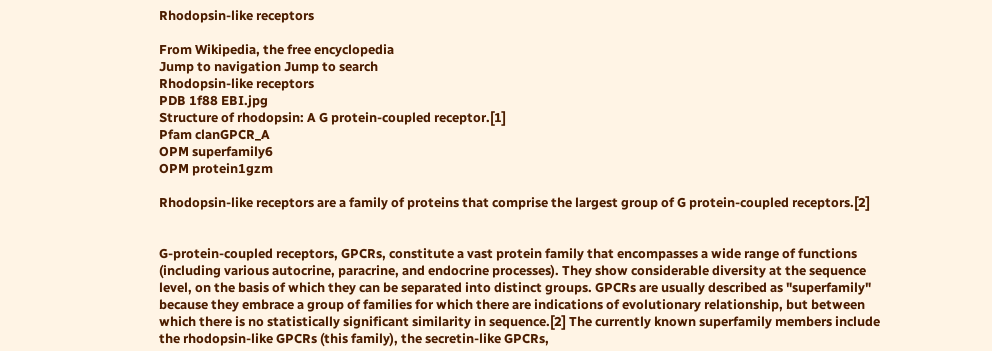Rhodopsin-like receptors

From Wikipedia, the free encyclopedia
Jump to navigation Jump to search
Rhodopsin-like receptors
PDB 1f88 EBI.jpg
Structure of rhodopsin: A G protein-coupled receptor.[1]
Pfam clanGPCR_A
OPM superfamily6
OPM protein1gzm

Rhodopsin-like receptors are a family of proteins that comprise the largest group of G protein-coupled receptors.[2]


G-protein-coupled receptors, GPCRs, constitute a vast protein family that encompasses a wide range of functions (including various autocrine, paracrine, and endocrine processes). They show considerable diversity at the sequence level, on the basis of which they can be separated into distinct groups. GPCRs are usually described as "superfamily" because they embrace a group of families for which there are indications of evolutionary relationship, but between which there is no statistically significant similarity in sequence.[2] The currently known superfamily members include the rhodopsin-like GPCRs (this family), the secretin-like GPCRs,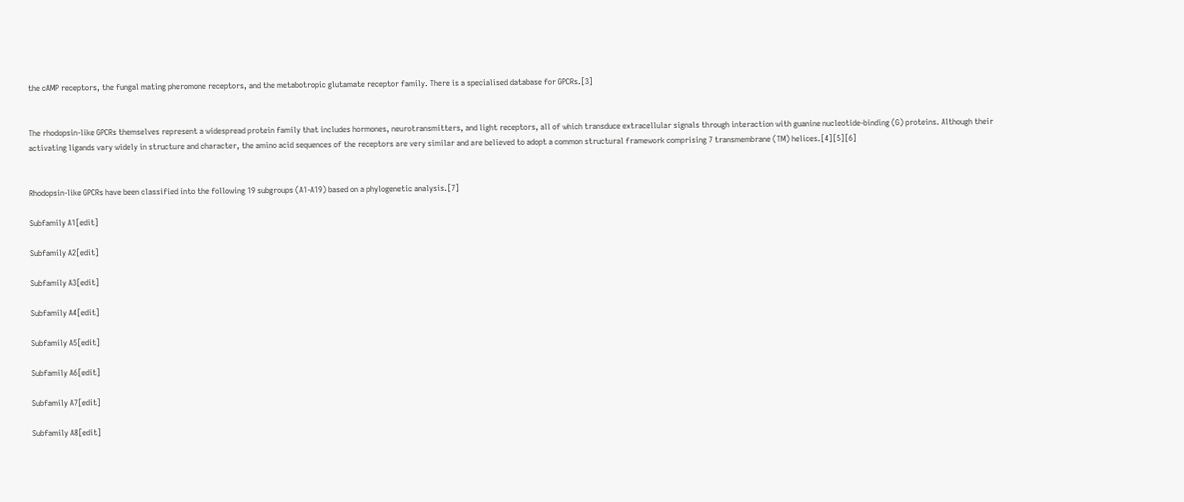the cAMP receptors, the fungal mating pheromone receptors, and the metabotropic glutamate receptor family. There is a specialised database for GPCRs.[3]


The rhodopsin-like GPCRs themselves represent a widespread protein family that includes hormones, neurotransmitters, and light receptors, all of which transduce extracellular signals through interaction with guanine nucleotide-binding (G) proteins. Although their activating ligands vary widely in structure and character, the amino acid sequences of the receptors are very similar and are believed to adopt a common structural framework comprising 7 transmembrane (TM) helices.[4][5][6]


Rhodopsin-like GPCRs have been classified into the following 19 subgroups (A1-A19) based on a phylogenetic analysis.[7]

Subfamily A1[edit]

Subfamily A2[edit]

Subfamily A3[edit]

Subfamily A4[edit]

Subfamily A5[edit]

Subfamily A6[edit]

Subfamily A7[edit]

Subfamily A8[edit]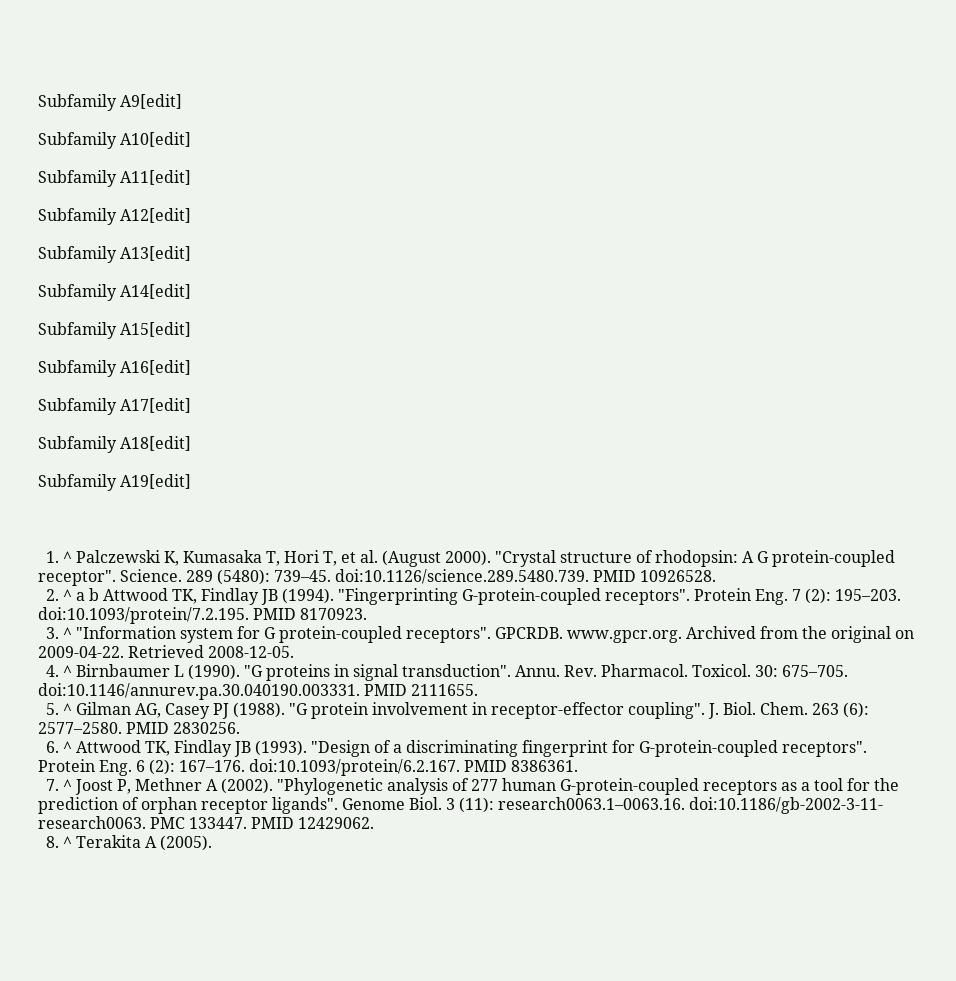Subfamily A9[edit]

Subfamily A10[edit]

Subfamily A11[edit]

Subfamily A12[edit]

Subfamily A13[edit]

Subfamily A14[edit]

Subfamily A15[edit]

Subfamily A16[edit]

Subfamily A17[edit]

Subfamily A18[edit]

Subfamily A19[edit]



  1. ^ Palczewski K, Kumasaka T, Hori T, et al. (August 2000). "Crystal structure of rhodopsin: A G protein-coupled receptor". Science. 289 (5480): 739–45. doi:10.1126/science.289.5480.739. PMID 10926528.
  2. ^ a b Attwood TK, Findlay JB (1994). "Fingerprinting G-protein-coupled receptors". Protein Eng. 7 (2): 195–203. doi:10.1093/protein/7.2.195. PMID 8170923.
  3. ^ "Information system for G protein-coupled receptors". GPCRDB. www.gpcr.org. Archived from the original on 2009-04-22. Retrieved 2008-12-05.
  4. ^ Birnbaumer L (1990). "G proteins in signal transduction". Annu. Rev. Pharmacol. Toxicol. 30: 675–705. doi:10.1146/annurev.pa.30.040190.003331. PMID 2111655.
  5. ^ Gilman AG, Casey PJ (1988). "G protein involvement in receptor-effector coupling". J. Biol. Chem. 263 (6): 2577–2580. PMID 2830256.
  6. ^ Attwood TK, Findlay JB (1993). "Design of a discriminating fingerprint for G-protein-coupled receptors". Protein Eng. 6 (2): 167–176. doi:10.1093/protein/6.2.167. PMID 8386361.
  7. ^ Joost P, Methner A (2002). "Phylogenetic analysis of 277 human G-protein-coupled receptors as a tool for the prediction of orphan receptor ligands". Genome Biol. 3 (11): research0063.1–0063.16. doi:10.1186/gb-2002-3-11-research0063. PMC 133447. PMID 12429062.
  8. ^ Terakita A (2005).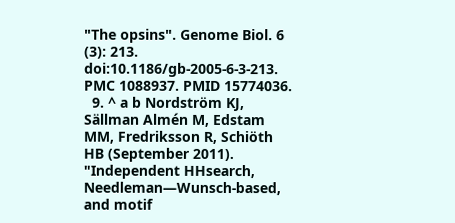"The opsins". Genome Biol. 6 (3): 213. doi:10.1186/gb-2005-6-3-213. PMC 1088937. PMID 15774036.
  9. ^ a b Nordström KJ, Sällman Almén M, Edstam MM, Fredriksson R, Schiöth HB (September 2011). "Independent HHsearch, Needleman—Wunsch-based, and motif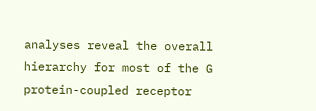analyses reveal the overall hierarchy for most of the G protein-coupled receptor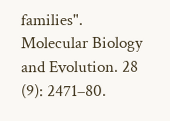families". Molecular Biology and Evolution. 28 (9): 2471–80.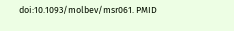doi:10.1093/molbev/msr061. PMID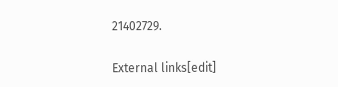21402729.

External links[edit]